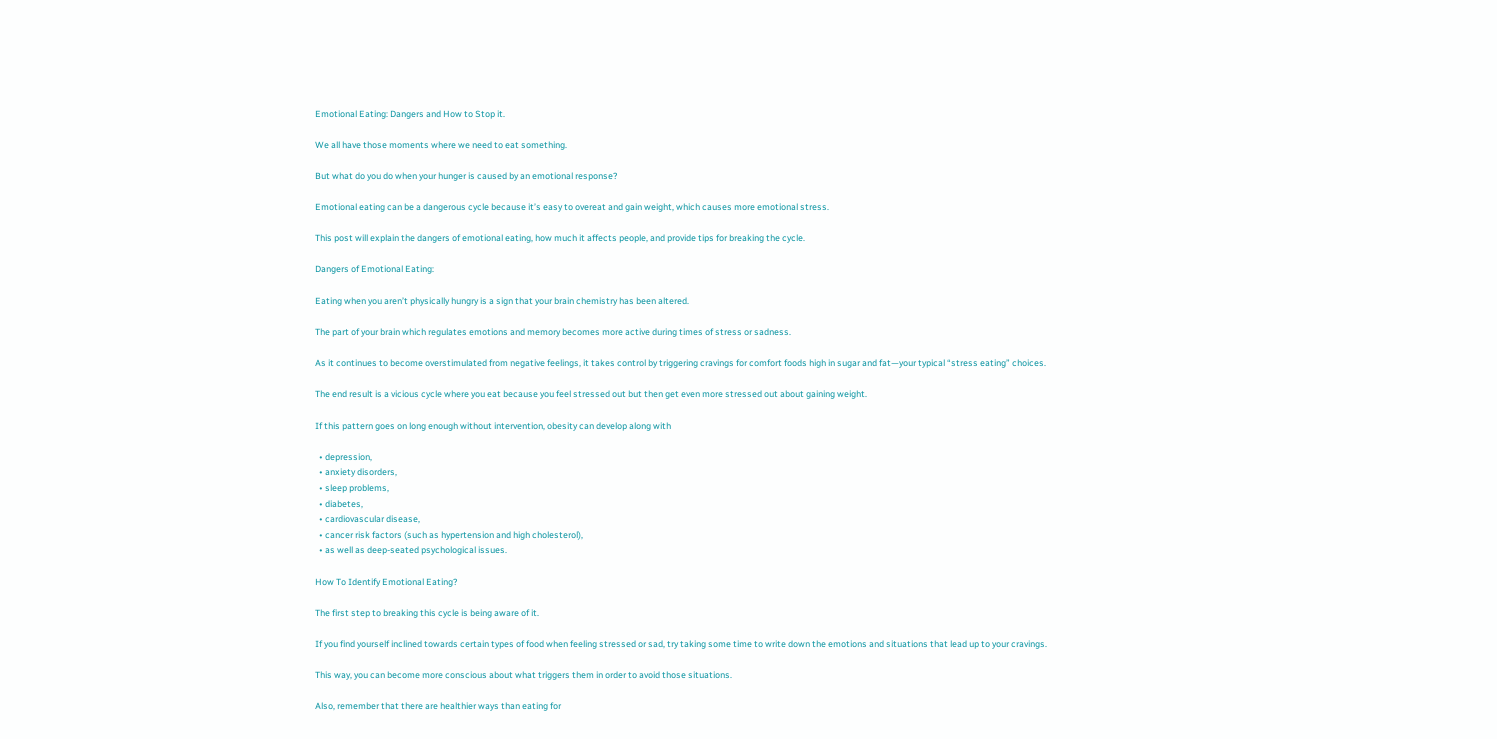Emotional Eating: Dangers and How to Stop it.

We all have those moments where we need to eat something.

But what do you do when your hunger is caused by an emotional response?

Emotional eating can be a dangerous cycle because it’s easy to overeat and gain weight, which causes more emotional stress.

This post will explain the dangers of emotional eating, how much it affects people, and provide tips for breaking the cycle.

Dangers of Emotional Eating:

Eating when you aren’t physically hungry is a sign that your brain chemistry has been altered.

The part of your brain which regulates emotions and memory becomes more active during times of stress or sadness.

As it continues to become overstimulated from negative feelings, it takes control by triggering cravings for comfort foods high in sugar and fat—your typical “stress eating” choices.

The end result is a vicious cycle where you eat because you feel stressed out but then get even more stressed out about gaining weight.

If this pattern goes on long enough without intervention, obesity can develop along with

  • depression,
  • anxiety disorders,
  • sleep problems,
  • diabetes,
  • cardiovascular disease,
  • cancer risk factors (such as hypertension and high cholesterol),
  • as well as deep-seated psychological issues.

How To Identify Emotional Eating?

The first step to breaking this cycle is being aware of it.

If you find yourself inclined towards certain types of food when feeling stressed or sad, try taking some time to write down the emotions and situations that lead up to your cravings.

This way, you can become more conscious about what triggers them in order to avoid those situations.

Also, remember that there are healthier ways than eating for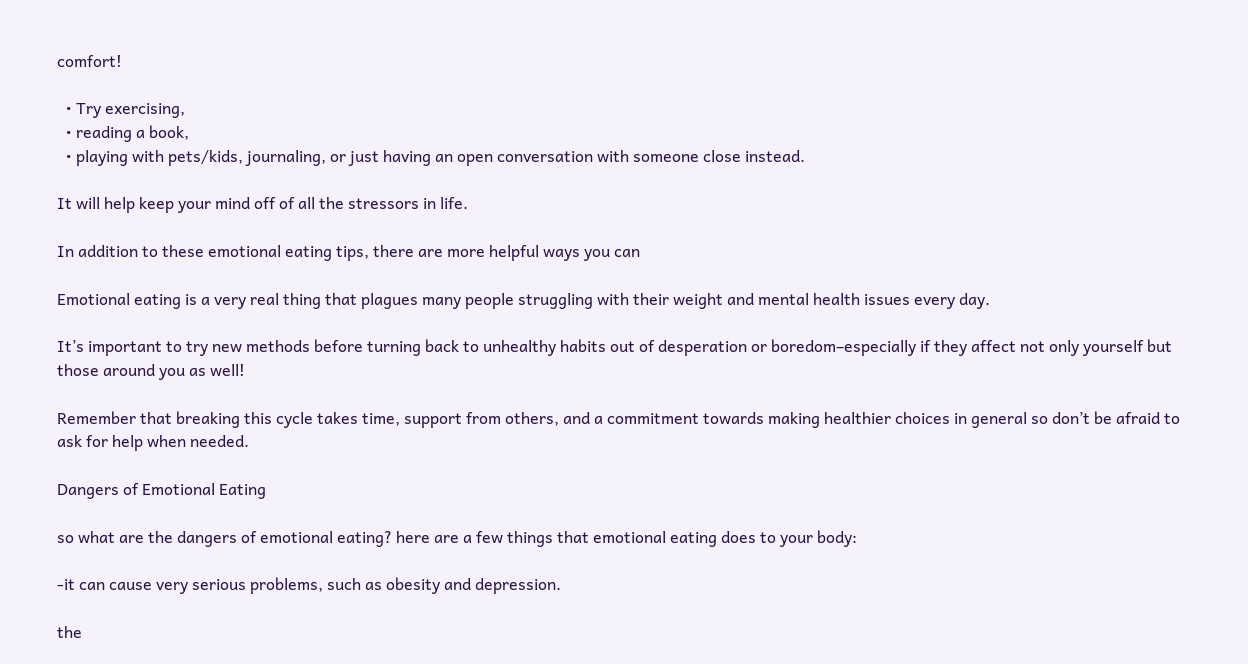comfort!

  • Try exercising,
  • reading a book,
  • playing with pets/kids, journaling, or just having an open conversation with someone close instead.

It will help keep your mind off of all the stressors in life.

In addition to these emotional eating tips, there are more helpful ways you can

Emotional eating is a very real thing that plagues many people struggling with their weight and mental health issues every day.

It’s important to try new methods before turning back to unhealthy habits out of desperation or boredom–especially if they affect not only yourself but those around you as well!

Remember that breaking this cycle takes time, support from others, and a commitment towards making healthier choices in general so don’t be afraid to ask for help when needed.

Dangers of Emotional Eating

so what are the dangers of emotional eating? here are a few things that emotional eating does to your body:

-it can cause very serious problems, such as obesity and depression.

the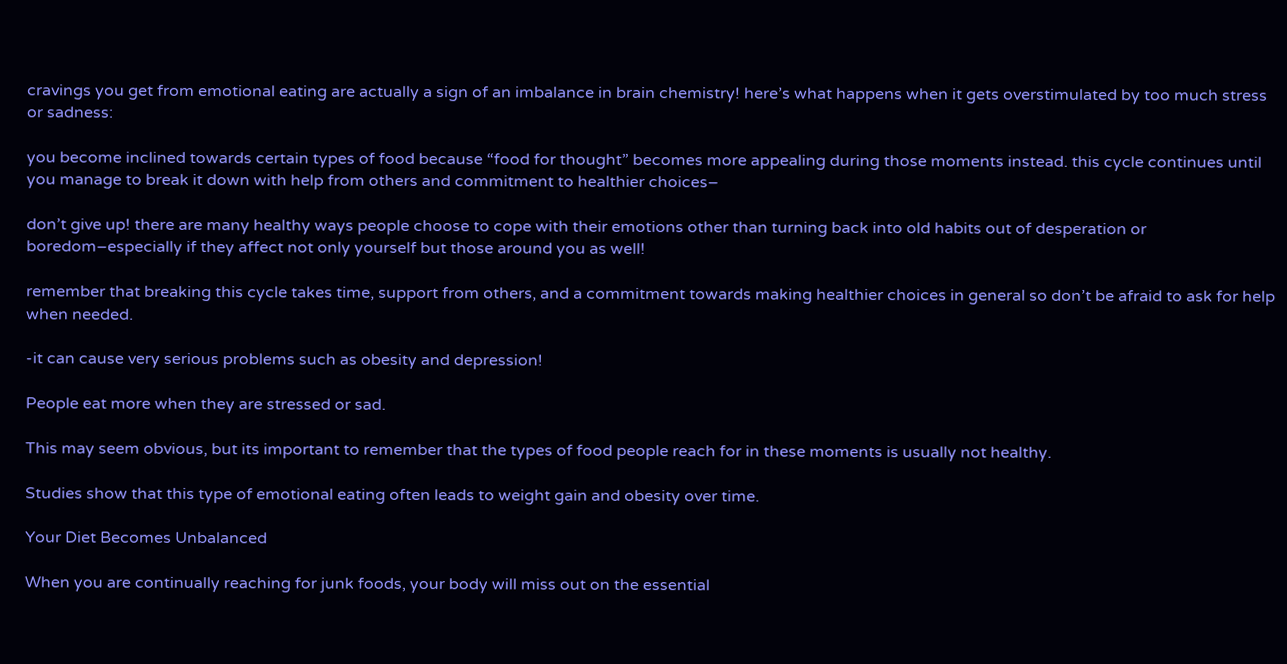cravings you get from emotional eating are actually a sign of an imbalance in brain chemistry! here’s what happens when it gets overstimulated by too much stress or sadness:

you become inclined towards certain types of food because “food for thought” becomes more appealing during those moments instead. this cycle continues until you manage to break it down with help from others and commitment to healthier choices–

don’t give up! there are many healthy ways people choose to cope with their emotions other than turning back into old habits out of desperation or boredom–especially if they affect not only yourself but those around you as well!

remember that breaking this cycle takes time, support from others, and a commitment towards making healthier choices in general so don’t be afraid to ask for help when needed.

-it can cause very serious problems such as obesity and depression!

People eat more when they are stressed or sad.

This may seem obvious, but its important to remember that the types of food people reach for in these moments is usually not healthy.

Studies show that this type of emotional eating often leads to weight gain and obesity over time.

Your Diet Becomes Unbalanced

When you are continually reaching for junk foods, your body will miss out on the essential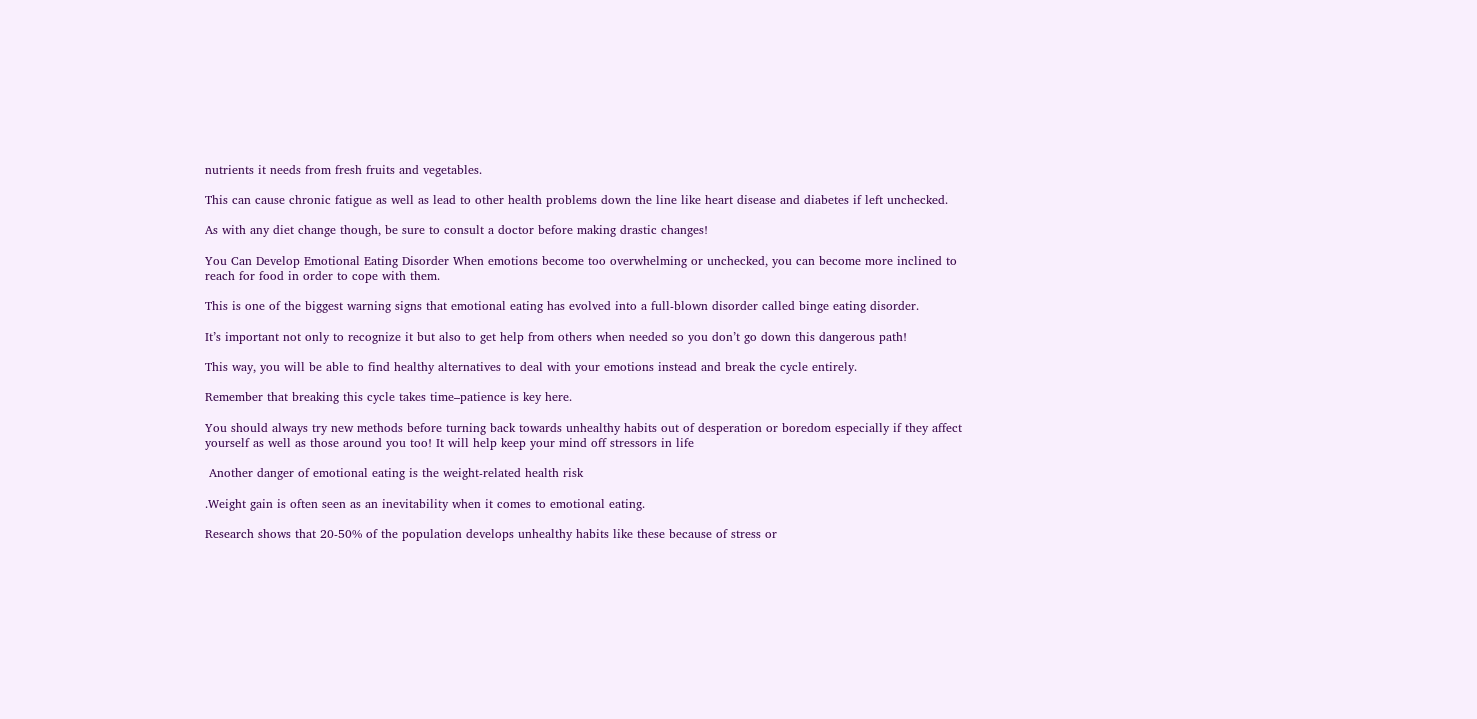nutrients it needs from fresh fruits and vegetables.

This can cause chronic fatigue as well as lead to other health problems down the line like heart disease and diabetes if left unchecked.

As with any diet change though, be sure to consult a doctor before making drastic changes!

You Can Develop Emotional Eating Disorder When emotions become too overwhelming or unchecked, you can become more inclined to reach for food in order to cope with them.

This is one of the biggest warning signs that emotional eating has evolved into a full-blown disorder called binge eating disorder.

It’s important not only to recognize it but also to get help from others when needed so you don’t go down this dangerous path!

This way, you will be able to find healthy alternatives to deal with your emotions instead and break the cycle entirely.

Remember that breaking this cycle takes time–patience is key here.

You should always try new methods before turning back towards unhealthy habits out of desperation or boredom especially if they affect yourself as well as those around you too! It will help keep your mind off stressors in life

 Another danger of emotional eating is the weight-related health risk

.Weight gain is often seen as an inevitability when it comes to emotional eating.

Research shows that 20-50% of the population develops unhealthy habits like these because of stress or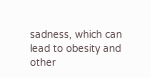sadness, which can lead to obesity and other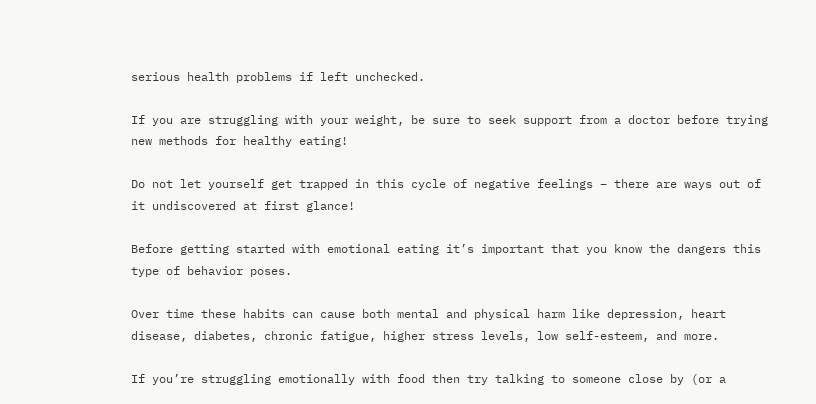serious health problems if left unchecked.

If you are struggling with your weight, be sure to seek support from a doctor before trying new methods for healthy eating!

Do not let yourself get trapped in this cycle of negative feelings – there are ways out of it undiscovered at first glance!

Before getting started with emotional eating it’s important that you know the dangers this type of behavior poses.

Over time these habits can cause both mental and physical harm like depression, heart disease, diabetes, chronic fatigue, higher stress levels, low self-esteem, and more.

If you’re struggling emotionally with food then try talking to someone close by (or a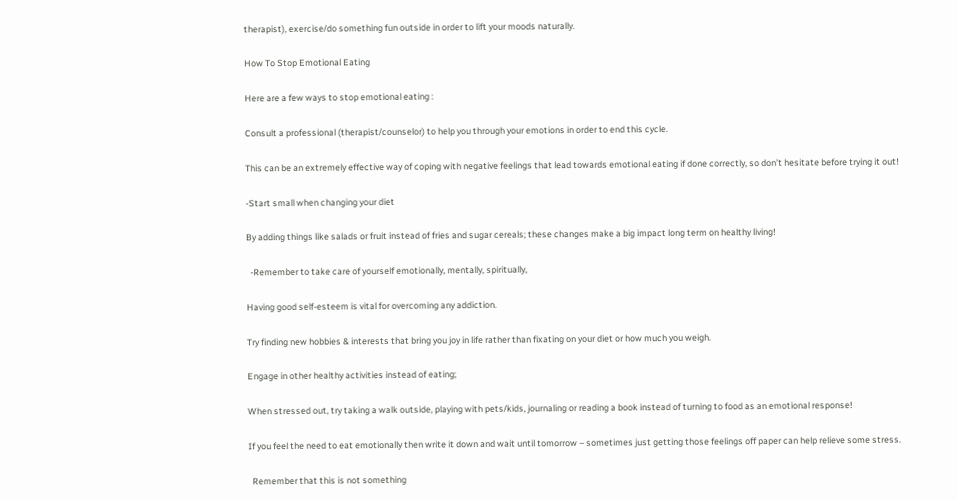therapist), exercise/do something fun outside in order to lift your moods naturally.

How To Stop Emotional Eating

Here are a few ways to stop emotional eating :

Consult a professional (therapist/counselor) to help you through your emotions in order to end this cycle.

This can be an extremely effective way of coping with negative feelings that lead towards emotional eating if done correctly, so don’t hesitate before trying it out!

-Start small when changing your diet

By adding things like salads or fruit instead of fries and sugar cereals; these changes make a big impact long term on healthy living!

  -Remember to take care of yourself emotionally, mentally, spiritually,

Having good self-esteem is vital for overcoming any addiction.

Try finding new hobbies & interests that bring you joy in life rather than fixating on your diet or how much you weigh.

Engage in other healthy activities instead of eating;

When stressed out, try taking a walk outside, playing with pets/kids, journaling or reading a book instead of turning to food as an emotional response!

If you feel the need to eat emotionally then write it down and wait until tomorrow – sometimes just getting those feelings off paper can help relieve some stress.

  Remember that this is not something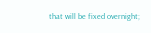that will be fixed overnight;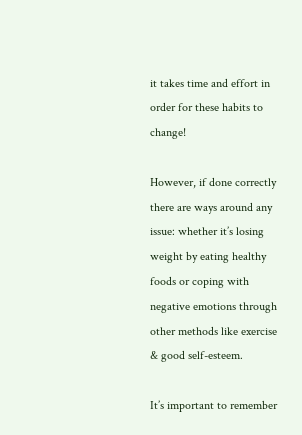it takes time and effort in order for these habits to change!

However, if done correctly there are ways around any issue: whether it’s losing weight by eating healthy foods or coping with negative emotions through other methods like exercise & good self-esteem.

It’s important to remember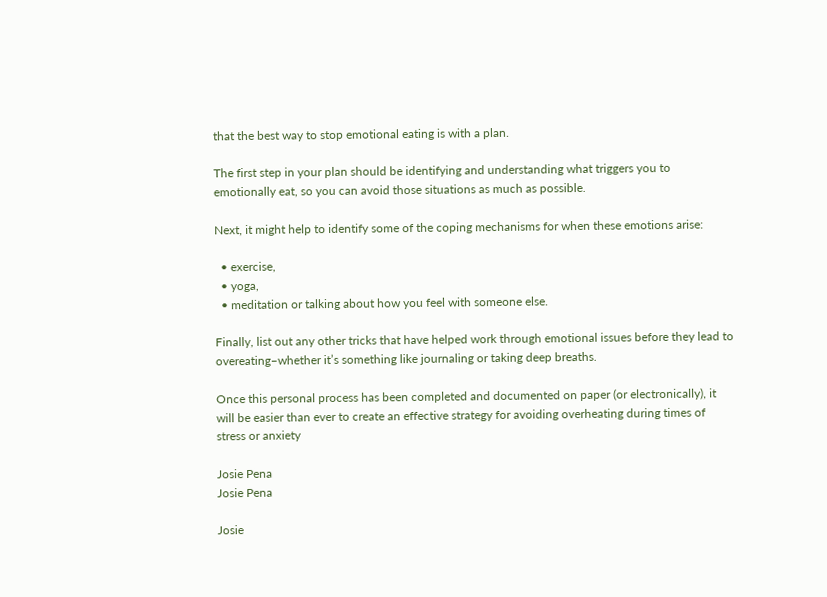that the best way to stop emotional eating is with a plan.

The first step in your plan should be identifying and understanding what triggers you to emotionally eat, so you can avoid those situations as much as possible.

Next, it might help to identify some of the coping mechanisms for when these emotions arise:

  • exercise,
  • yoga,
  • meditation or talking about how you feel with someone else.

Finally, list out any other tricks that have helped work through emotional issues before they lead to overeating–whether it’s something like journaling or taking deep breaths.

Once this personal process has been completed and documented on paper (or electronically), it will be easier than ever to create an effective strategy for avoiding overheating during times of stress or anxiety

Josie Pena
Josie Pena

Josie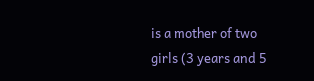is a mother of two girls (3 years and 5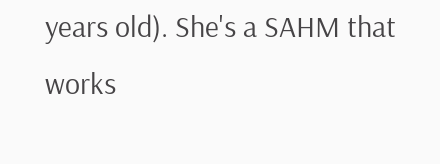years old). She's a SAHM that works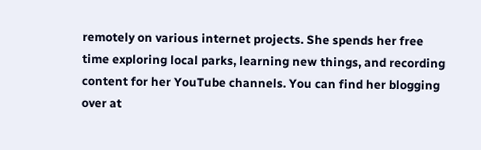remotely on various internet projects. She spends her free time exploring local parks, learning new things, and recording content for her YouTube channels. You can find her blogging over at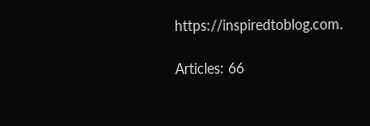https://inspiredtoblog.com.

Articles: 66